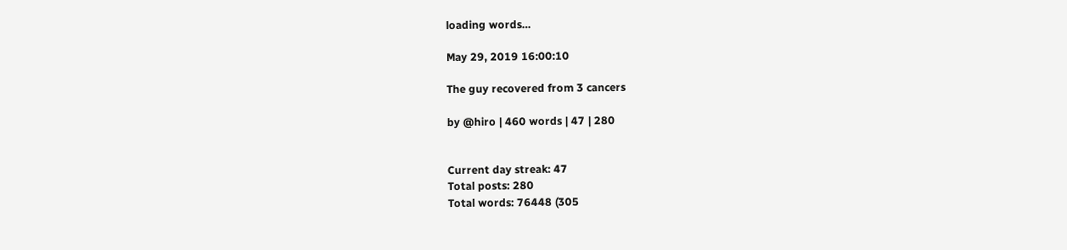loading words...

May 29, 2019 16:00:10

The guy recovered from 3 cancers

by @hiro | 460 words | 47 | 280


Current day streak: 47
Total posts: 280
Total words: 76448 (305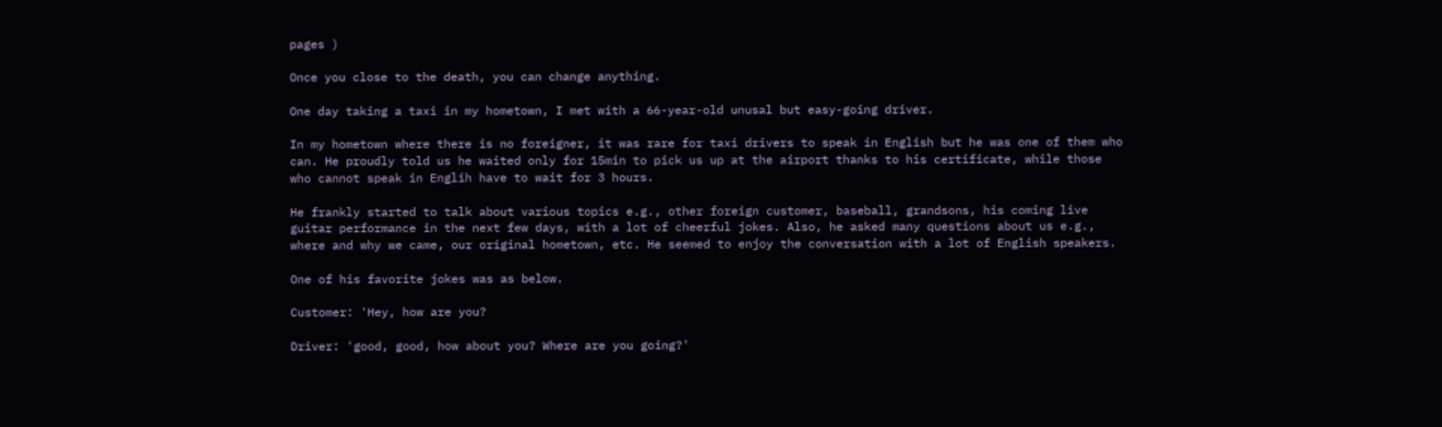pages )

Once you close to the death, you can change anything.

One day taking a taxi in my hometown, I met with a 66-year-old unusal but easy-going driver.

In my hometown where there is no foreigner, it was rare for taxi drivers to speak in English but he was one of them who can. He proudly told us he waited only for 15min to pick us up at the airport thanks to his certificate, while those who cannot speak in Englih have to wait for 3 hours.

He frankly started to talk about various topics e.g., other foreign customer, baseball, grandsons, his coming live guitar performance in the next few days, with a lot of cheerful jokes. Also, he asked many questions about us e.g., where and why we came, our original hometown, etc. He seemed to enjoy the conversation with a lot of English speakers.

One of his favorite jokes was as below.

Customer: 'Hey, how are you?

Driver: 'good, good, how about you? Where are you going?'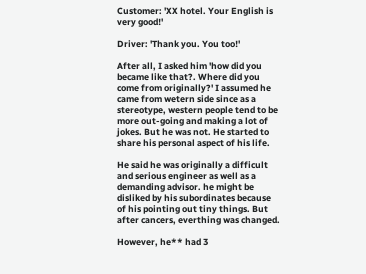Customer: 'XX hotel. Your English is very good!'

Driver: 'Thank you. You too!'

After all, I asked him 'how did you became like that?. Where did you come from originally?' I assumed he came from wetern side since as a stereotype, western people tend to be more out-going and making a lot of jokes. But he was not. He started to share his personal aspect of his life.

He said he was originally a difficult and serious engineer as well as a demanding advisor. he might be disliked by his subordinates because of his pointing out tiny things. But after cancers, everthing was changed.

However, he** had 3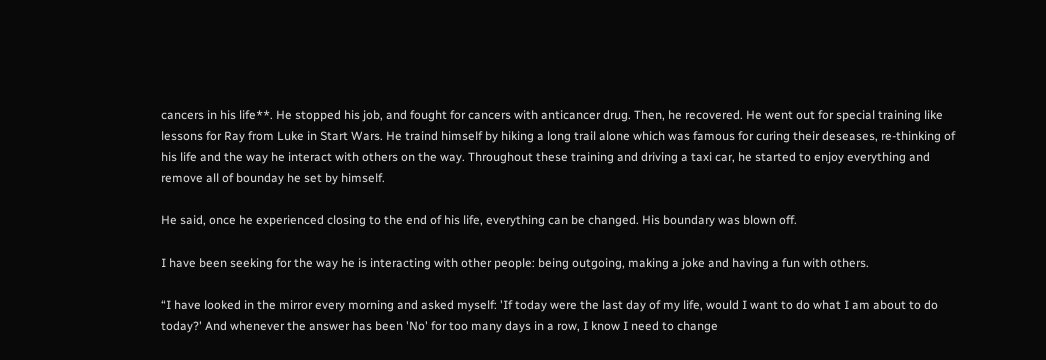cancers in his life**. He stopped his job, and fought for cancers with anticancer drug. Then, he recovered. He went out for special training like lessons for Ray from Luke in Start Wars. He traind himself by hiking a long trail alone which was famous for curing their deseases, re-thinking of his life and the way he interact with others on the way. Throughout these training and driving a taxi car, he started to enjoy everything and remove all of bounday he set by himself.

He said, once he experienced closing to the end of his life, everything can be changed. His boundary was blown off.

I have been seeking for the way he is interacting with other people: being outgoing, making a joke and having a fun with others.

“I have looked in the mirror every morning and asked myself: 'If today were the last day of my life, would I want to do what I am about to do today?' And whenever the answer has been 'No' for too many days in a row, I know I need to change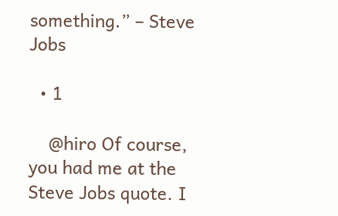something.” – Steve Jobs

  • 1

    @hiro Of course, you had me at the Steve Jobs quote. I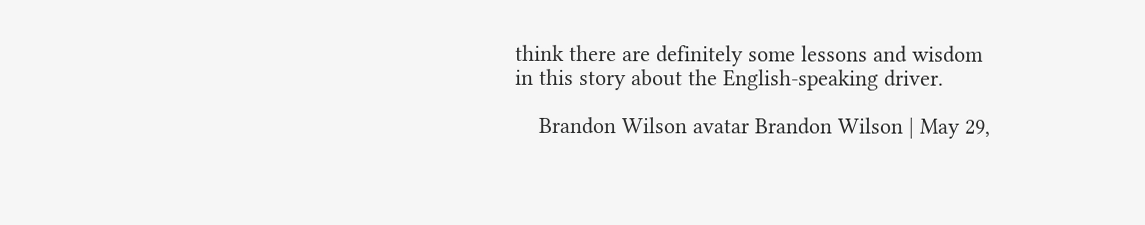think there are definitely some lessons and wisdom in this story about the English-speaking driver.

    Brandon Wilson avatar Brandon Wilson | May 29,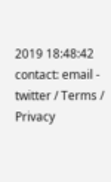2019 18:48:42
contact: email - twitter / Terms / Privacy